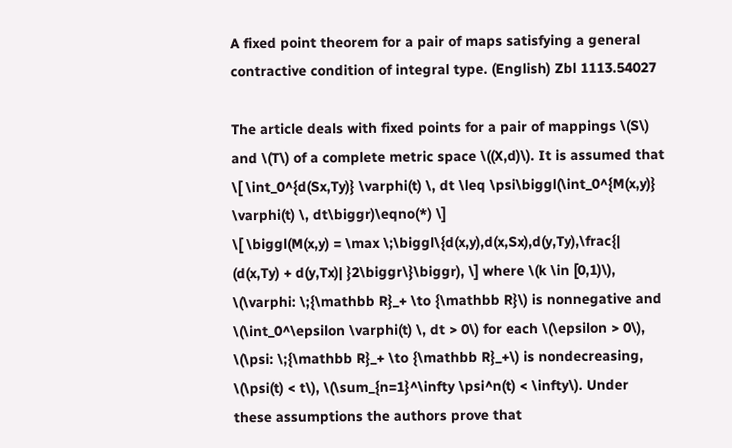A fixed point theorem for a pair of maps satisfying a general contractive condition of integral type. (English) Zbl 1113.54027

The article deals with fixed points for a pair of mappings \(S\) and \(T\) of a complete metric space \((X,d)\). It is assumed that \[ \int_0^{d(Sx,Ty)} \varphi(t) \, dt \leq \psi\biggl(\int_0^{M(x,y)} \varphi(t) \, dt\biggr)\eqno(*) \]
\[ \biggl(M(x,y) = \max \;\biggl\{d(x,y),d(x,Sx),d(y,Ty),\frac{| (d(x,Ty) + d(y,Tx)| }2\biggr\}\biggr), \] where \(k \in [0,1)\), \(\varphi: \;{\mathbb R}_+ \to {\mathbb R}\) is nonnegative and \(\int_0^\epsilon \varphi(t) \, dt > 0\) for each \(\epsilon > 0\), \(\psi: \;{\mathbb R}_+ \to {\mathbb R}_+\) is nondecreasing, \(\psi(t) < t\), \(\sum_{n=1}^\infty \psi^n(t) < \infty\). Under these assumptions the authors prove that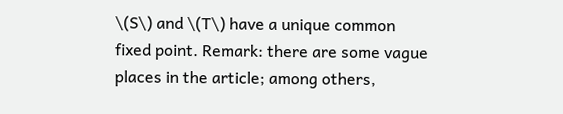\(S\) and \(T\) have a unique common fixed point. Remark: there are some vague places in the article; among others,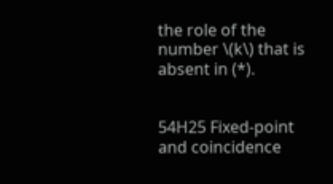the role of the number \(k\) that is absent in (*).


54H25 Fixed-point and coincidence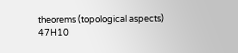theorems (topological aspects)
47H10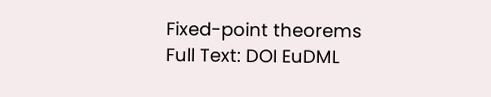Fixed-point theorems
Full Text: DOI EuDML